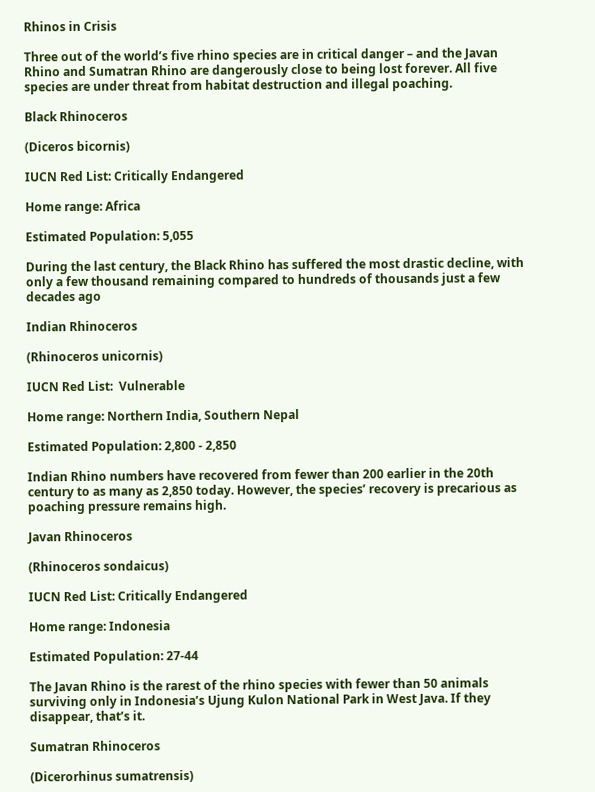Rhinos in Crisis

Three out of the world’s five rhino species are in critical danger – and the Javan Rhino and Sumatran Rhino are dangerously close to being lost forever. All five species are under threat from habitat destruction and illegal poaching.

Black Rhinoceros

(Diceros bicornis)

IUCN Red List: Critically Endangered

Home range: Africa

Estimated Population: 5,055

During the last century, the Black Rhino has suffered the most drastic decline, with only a few thousand remaining compared to hundreds of thousands just a few decades ago

Indian Rhinoceros

(Rhinoceros unicornis)

IUCN Red List:  Vulnerable

Home range: Northern India, Southern Nepal

Estimated Population: 2,800 - 2,850

Indian Rhino numbers have recovered from fewer than 200 earlier in the 20th century to as many as 2,850 today. However, the species’ recovery is precarious as poaching pressure remains high.

Javan Rhinoceros

(Rhinoceros sondaicus)

IUCN Red List: Critically Endangered

Home range: Indonesia

Estimated Population: 27-44

The Javan Rhino is the rarest of the rhino species with fewer than 50 animals surviving only in Indonesia’s Ujung Kulon National Park in West Java. If they disappear, that’s it.

Sumatran Rhinoceros

(Dicerorhinus sumatrensis)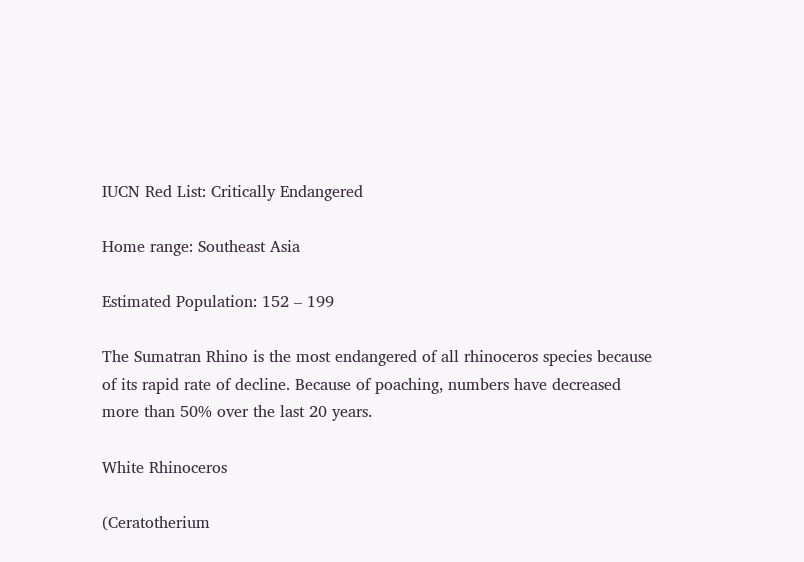IUCN Red List: Critically Endangered

Home range: Southeast Asia

Estimated Population: 152 – 199

The Sumatran Rhino is the most endangered of all rhinoceros species because of its rapid rate of decline. Because of poaching, numbers have decreased more than 50% over the last 20 years.

White Rhinoceros

(Ceratotherium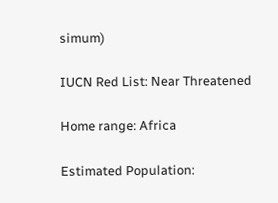simum)

IUCN Red List: Near Threatened

Home range: Africa

Estimated Population: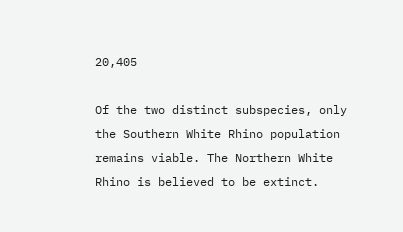20,405

Of the two distinct subspecies, only the Southern White Rhino population remains viable. The Northern White Rhino is believed to be extinct.